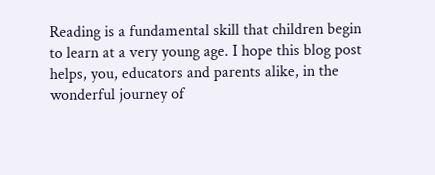Reading is a fundamental skill that children begin to learn at a very young age. I hope this blog post helps, you, educators and parents alike, in the wonderful journey of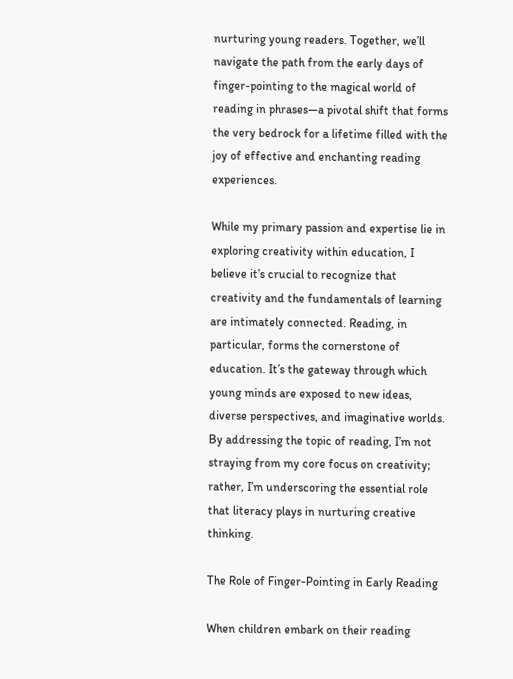nurturing young readers. Together, we’ll navigate the path from the early days of finger-pointing to the magical world of reading in phrases—a pivotal shift that forms the very bedrock for a lifetime filled with the joy of effective and enchanting reading experiences.

While my primary passion and expertise lie in exploring creativity within education, I believe it’s crucial to recognize that creativity and the fundamentals of learning are intimately connected. Reading, in particular, forms the cornerstone of education. It’s the gateway through which young minds are exposed to new ideas, diverse perspectives, and imaginative worlds. By addressing the topic of reading, I’m not straying from my core focus on creativity; rather, I’m underscoring the essential role that literacy plays in nurturing creative thinking.

The Role of Finger-Pointing in Early Reading

When children embark on their reading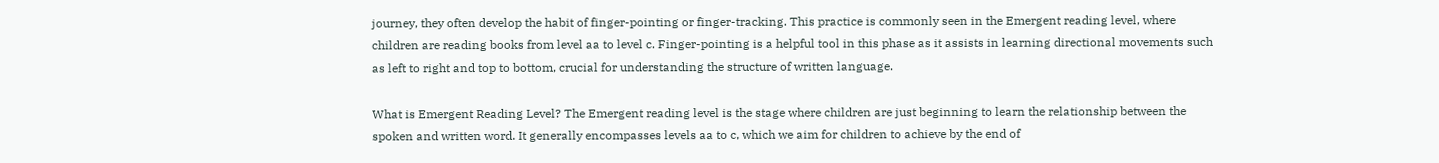journey, they often develop the habit of finger-pointing or finger-tracking. This practice is commonly seen in the Emergent reading level, where children are reading books from level aa to level c. Finger-pointing is a helpful tool in this phase as it assists in learning directional movements such as left to right and top to bottom, crucial for understanding the structure of written language.

What is Emergent Reading Level? The Emergent reading level is the stage where children are just beginning to learn the relationship between the spoken and written word. It generally encompasses levels aa to c, which we aim for children to achieve by the end of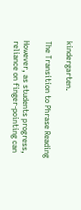kindergarten.

The Transition to Phrase Reading

However, as students progress, reliance on finger-pointing can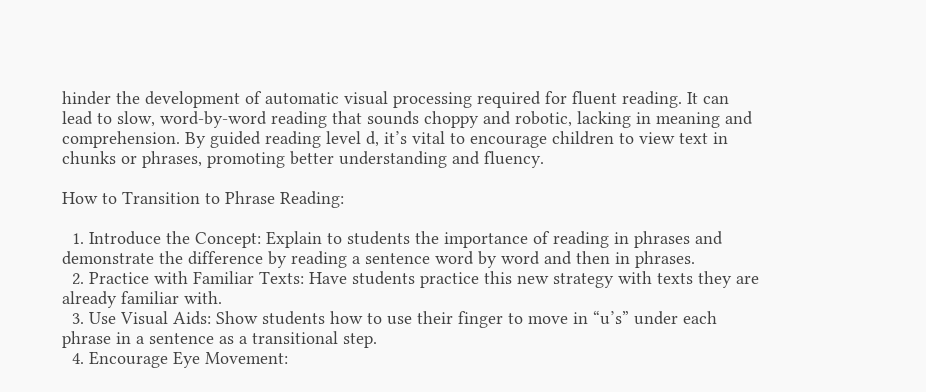hinder the development of automatic visual processing required for fluent reading. It can lead to slow, word-by-word reading that sounds choppy and robotic, lacking in meaning and comprehension. By guided reading level d, it’s vital to encourage children to view text in chunks or phrases, promoting better understanding and fluency.

How to Transition to Phrase Reading:

  1. Introduce the Concept: Explain to students the importance of reading in phrases and demonstrate the difference by reading a sentence word by word and then in phrases.
  2. Practice with Familiar Texts: Have students practice this new strategy with texts they are already familiar with.
  3. Use Visual Aids: Show students how to use their finger to move in “u’s” under each phrase in a sentence as a transitional step.
  4. Encourage Eye Movement: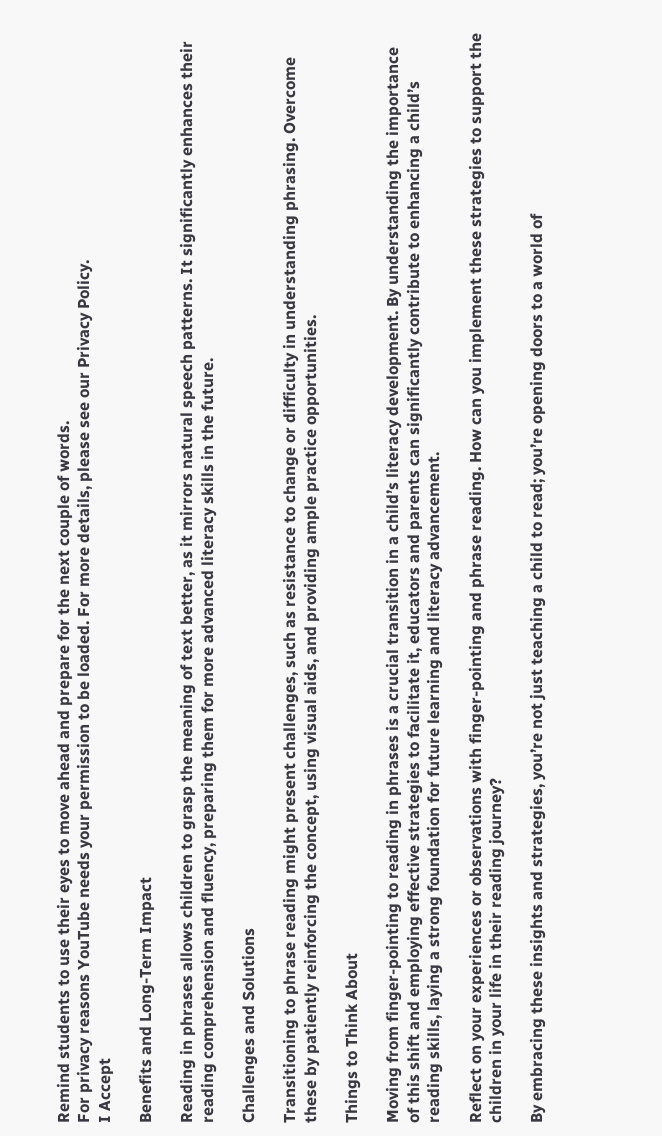Remind students to use their eyes to move ahead and prepare for the next couple of words.
For privacy reasons YouTube needs your permission to be loaded. For more details, please see our Privacy Policy.
I Accept

Benefits and Long-Term Impact

Reading in phrases allows children to grasp the meaning of text better, as it mirrors natural speech patterns. It significantly enhances their reading comprehension and fluency, preparing them for more advanced literacy skills in the future.

Challenges and Solutions

Transitioning to phrase reading might present challenges, such as resistance to change or difficulty in understanding phrasing. Overcome these by patiently reinforcing the concept, using visual aids, and providing ample practice opportunities.

Things to Think About

Moving from finger-pointing to reading in phrases is a crucial transition in a child’s literacy development. By understanding the importance of this shift and employing effective strategies to facilitate it, educators and parents can significantly contribute to enhancing a child’s reading skills, laying a strong foundation for future learning and literacy advancement.

Reflect on your experiences or observations with finger-pointing and phrase reading. How can you implement these strategies to support the children in your life in their reading journey?

By embracing these insights and strategies, you’re not just teaching a child to read; you’re opening doors to a world of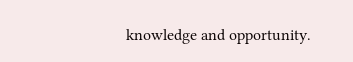knowledge and opportunity.